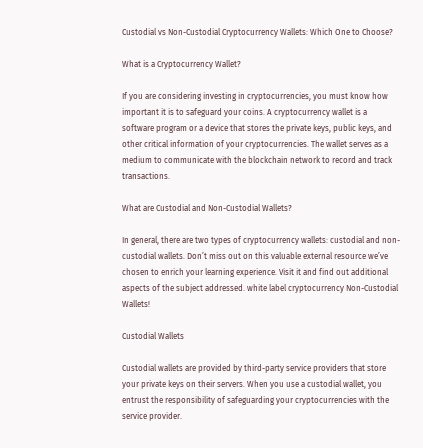Custodial vs Non-Custodial Cryptocurrency Wallets: Which One to Choose?

What is a Cryptocurrency Wallet?

If you are considering investing in cryptocurrencies, you must know how important it is to safeguard your coins. A cryptocurrency wallet is a software program or a device that stores the private keys, public keys, and other critical information of your cryptocurrencies. The wallet serves as a medium to communicate with the blockchain network to record and track transactions.

What are Custodial and Non-Custodial Wallets?

In general, there are two types of cryptocurrency wallets: custodial and non-custodial wallets. Don’t miss out on this valuable external resource we’ve chosen to enrich your learning experience. Visit it and find out additional aspects of the subject addressed. white label cryptocurrency Non-Custodial Wallets!

Custodial Wallets

Custodial wallets are provided by third-party service providers that store your private keys on their servers. When you use a custodial wallet, you entrust the responsibility of safeguarding your cryptocurrencies with the service provider.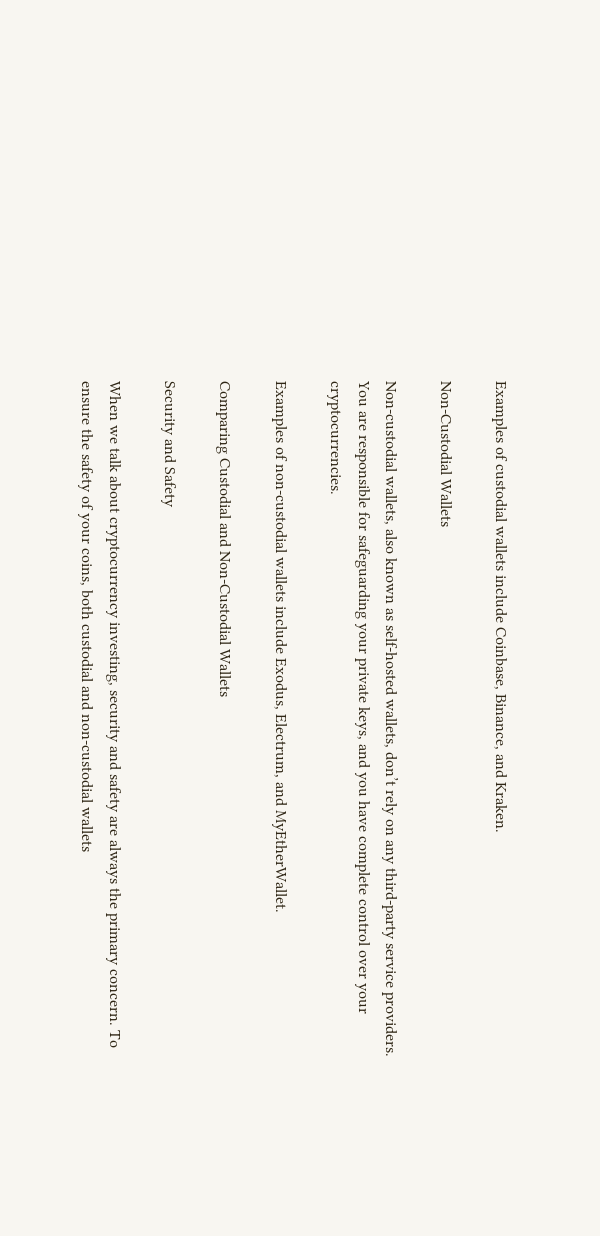Examples of custodial wallets include Coinbase, Binance, and Kraken.

Non-Custodial Wallets

Non-custodial wallets, also known as self-hosted wallets, don’t rely on any third-party service providers. You are responsible for safeguarding your private keys, and you have complete control over your cryptocurrencies.

Examples of non-custodial wallets include Exodus, Electrum, and MyEtherWallet.

Comparing Custodial and Non-Custodial Wallets

Security and Safety

When we talk about cryptocurrency investing, security and safety are always the primary concern. To ensure the safety of your coins, both custodial and non-custodial wallets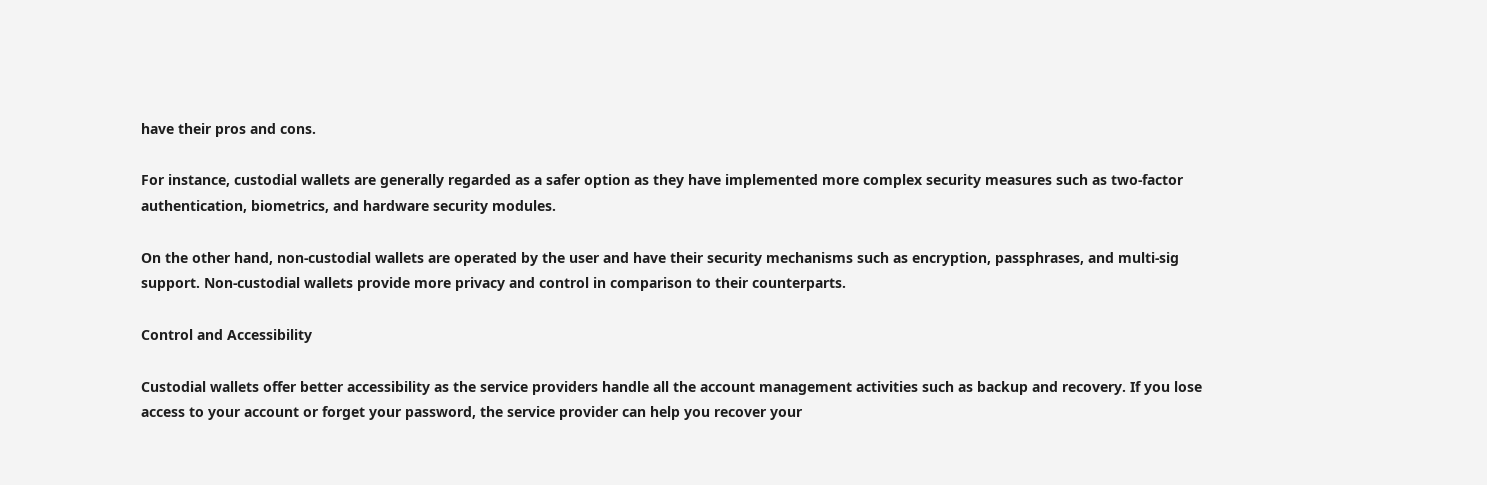have their pros and cons.

For instance, custodial wallets are generally regarded as a safer option as they have implemented more complex security measures such as two-factor authentication, biometrics, and hardware security modules.

On the other hand, non-custodial wallets are operated by the user and have their security mechanisms such as encryption, passphrases, and multi-sig support. Non-custodial wallets provide more privacy and control in comparison to their counterparts.

Control and Accessibility

Custodial wallets offer better accessibility as the service providers handle all the account management activities such as backup and recovery. If you lose access to your account or forget your password, the service provider can help you recover your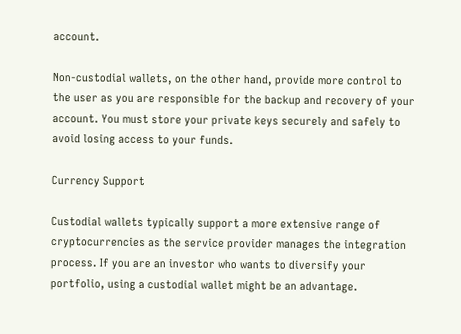account.

Non-custodial wallets, on the other hand, provide more control to the user as you are responsible for the backup and recovery of your account. You must store your private keys securely and safely to avoid losing access to your funds.

Currency Support

Custodial wallets typically support a more extensive range of cryptocurrencies as the service provider manages the integration process. If you are an investor who wants to diversify your portfolio, using a custodial wallet might be an advantage.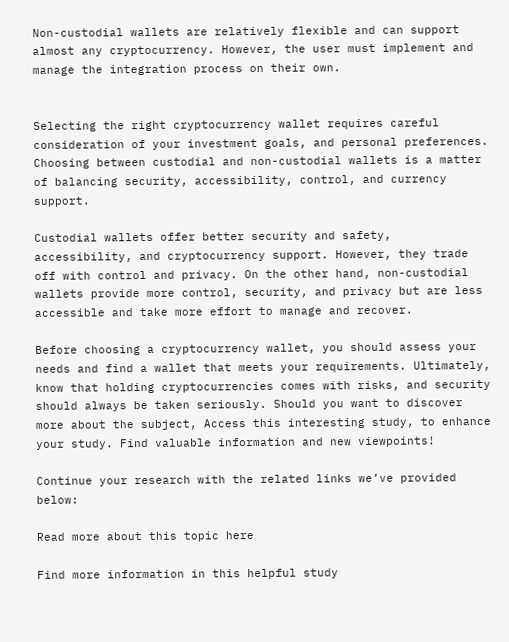Non-custodial wallets are relatively flexible and can support almost any cryptocurrency. However, the user must implement and manage the integration process on their own.


Selecting the right cryptocurrency wallet requires careful consideration of your investment goals, and personal preferences. Choosing between custodial and non-custodial wallets is a matter of balancing security, accessibility, control, and currency support.

Custodial wallets offer better security and safety, accessibility, and cryptocurrency support. However, they trade off with control and privacy. On the other hand, non-custodial wallets provide more control, security, and privacy but are less accessible and take more effort to manage and recover.

Before choosing a cryptocurrency wallet, you should assess your needs and find a wallet that meets your requirements. Ultimately, know that holding cryptocurrencies comes with risks, and security should always be taken seriously. Should you want to discover more about the subject, Access this interesting study, to enhance your study. Find valuable information and new viewpoints!

Continue your research with the related links we’ve provided below:

Read more about this topic here

Find more information in this helpful study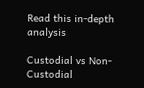Read this in-depth analysis

Custodial vs Non-Custodial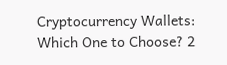Cryptocurrency Wallets: Which One to Choose? 2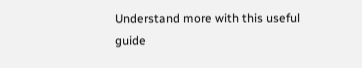Understand more with this useful guide